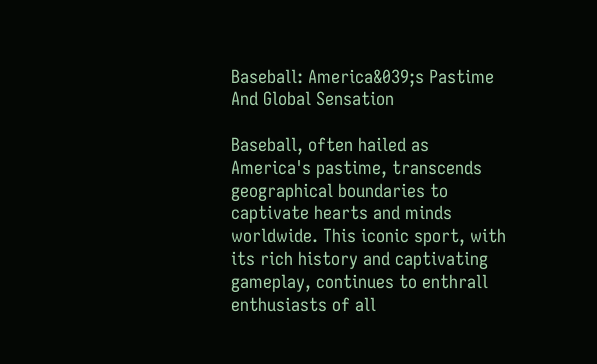Baseball: America&039;s Pastime And Global Sensation

Baseball, often hailed as America's pastime, transcends geographical boundaries to captivate hearts and minds worldwide. This iconic sport, with its rich history and captivating gameplay, continues to enthrall enthusiasts of all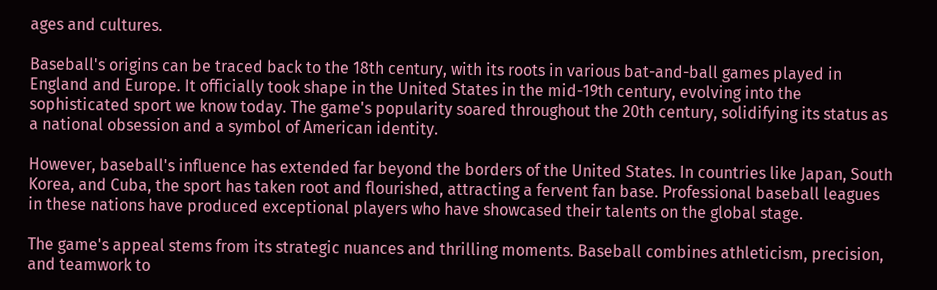ages and cultures.

Baseball's origins can be traced back to the 18th century, with its roots in various bat-and-ball games played in England and Europe. It officially took shape in the United States in the mid-19th century, evolving into the sophisticated sport we know today. The game's popularity soared throughout the 20th century, solidifying its status as a national obsession and a symbol of American identity.

However, baseball's influence has extended far beyond the borders of the United States. In countries like Japan, South Korea, and Cuba, the sport has taken root and flourished, attracting a fervent fan base. Professional baseball leagues in these nations have produced exceptional players who have showcased their talents on the global stage.

The game's appeal stems from its strategic nuances and thrilling moments. Baseball combines athleticism, precision, and teamwork to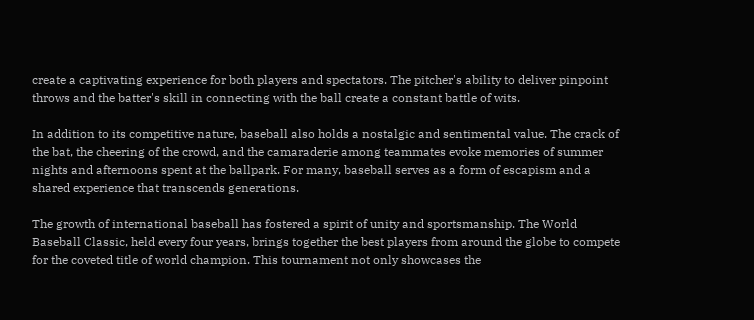create a captivating experience for both players and spectators. The pitcher's ability to deliver pinpoint throws and the batter's skill in connecting with the ball create a constant battle of wits.

In addition to its competitive nature, baseball also holds a nostalgic and sentimental value. The crack of the bat, the cheering of the crowd, and the camaraderie among teammates evoke memories of summer nights and afternoons spent at the ballpark. For many, baseball serves as a form of escapism and a shared experience that transcends generations.

The growth of international baseball has fostered a spirit of unity and sportsmanship. The World Baseball Classic, held every four years, brings together the best players from around the globe to compete for the coveted title of world champion. This tournament not only showcases the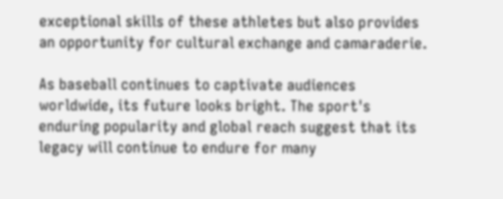exceptional skills of these athletes but also provides an opportunity for cultural exchange and camaraderie.

As baseball continues to captivate audiences worldwide, its future looks bright. The sport's enduring popularity and global reach suggest that its legacy will continue to endure for many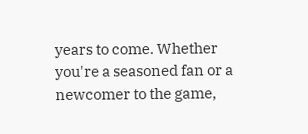years to come. Whether you're a seasoned fan or a newcomer to the game,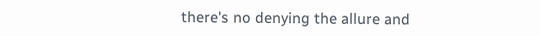there's no denying the allure and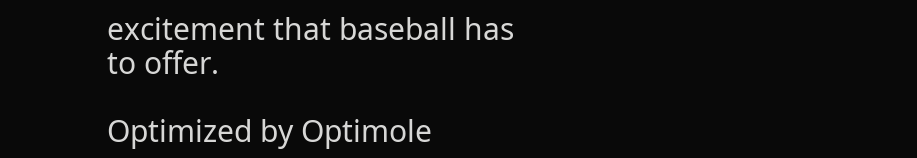excitement that baseball has to offer.

Optimized by Optimole